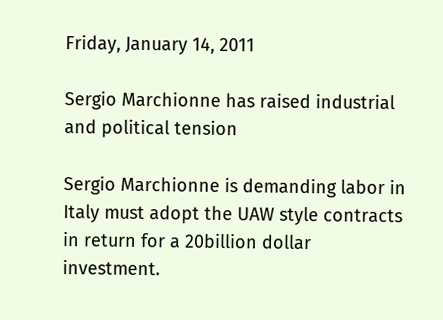Friday, January 14, 2011

Sergio Marchionne has raised industrial and political tension

Sergio Marchionne is demanding labor in Italy must adopt the UAW style contracts in return for a 20billion dollar investment.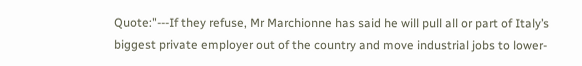Quote:"---If they refuse, Mr Marchionne has said he will pull all or part of Italy’s biggest private employer out of the country and move industrial jobs to lower-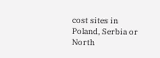cost sites in Poland, Serbia or North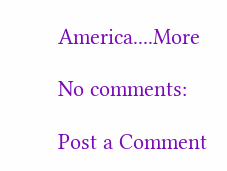America....More

No comments:

Post a Comment